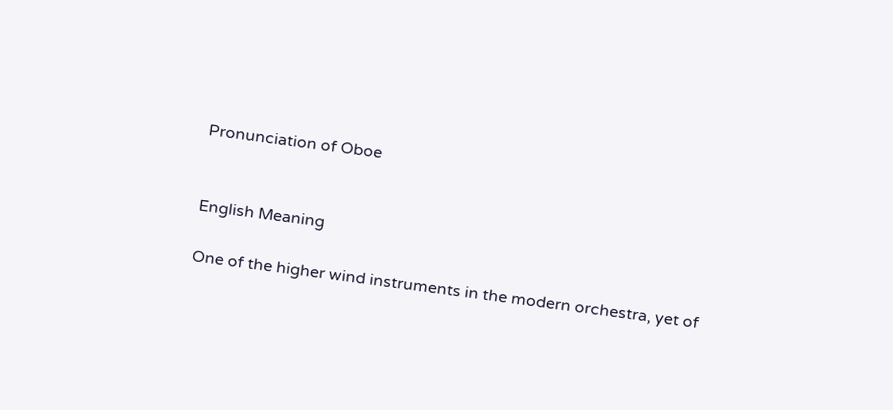Pronunciation of Oboe


English Meaning

One of the higher wind instruments in the modern orchestra, yet of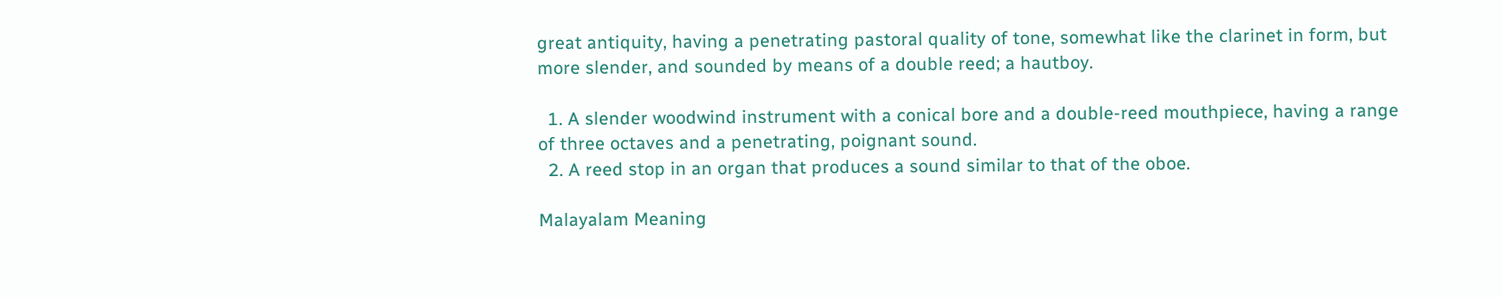great antiquity, having a penetrating pastoral quality of tone, somewhat like the clarinet in form, but more slender, and sounded by means of a double reed; a hautboy.

  1. A slender woodwind instrument with a conical bore and a double-reed mouthpiece, having a range of three octaves and a penetrating, poignant sound.
  2. A reed stop in an organ that produces a sound similar to that of the oboe.

Malayalam Meaning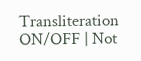Transliteration ON/OFF | Not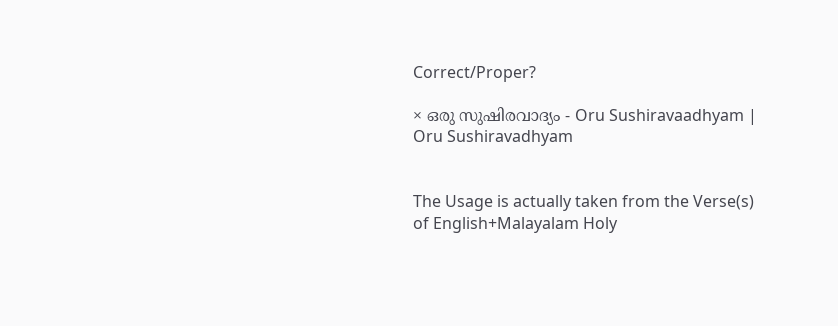Correct/Proper?

× ഒരു സുഷിരവാദ്യം - Oru Sushiravaadhyam | Oru Sushiravadhyam


The Usage is actually taken from the Verse(s) of English+Malayalam Holy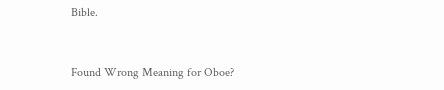Bible.


Found Wrong Meaning for Oboe?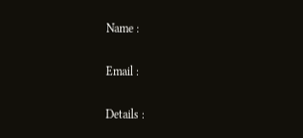Name :

Email :

Details :